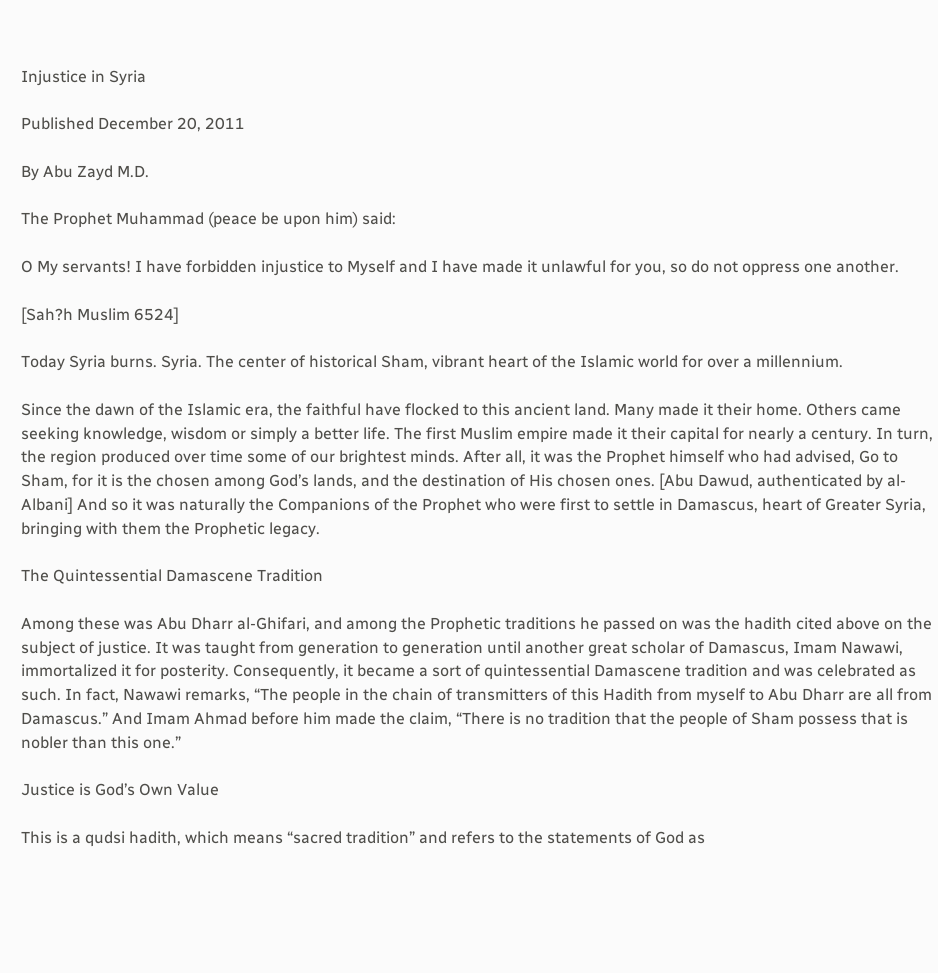Injustice in Syria

Published December 20, 2011

By Abu Zayd M.D.

The Prophet Muhammad (peace be upon him) said:

O My servants! I have forbidden injustice to Myself and I have made it unlawful for you, so do not oppress one another.

[Sah?h Muslim 6524]

Today Syria burns. Syria. The center of historical Sham, vibrant heart of the Islamic world for over a millennium.

Since the dawn of the Islamic era, the faithful have flocked to this ancient land. Many made it their home. Others came seeking knowledge, wisdom or simply a better life. The first Muslim empire made it their capital for nearly a century. In turn, the region produced over time some of our brightest minds. After all, it was the Prophet himself who had advised, Go to Sham, for it is the chosen among God’s lands, and the destination of His chosen ones. [Abu Dawud, authenticated by al-Albani] And so it was naturally the Companions of the Prophet who were first to settle in Damascus, heart of Greater Syria, bringing with them the Prophetic legacy.

The Quintessential Damascene Tradition

Among these was Abu Dharr al-Ghifari, and among the Prophetic traditions he passed on was the hadith cited above on the subject of justice. It was taught from generation to generation until another great scholar of Damascus, Imam Nawawi, immortalized it for posterity. Consequently, it became a sort of quintessential Damascene tradition and was celebrated as such. In fact, Nawawi remarks, “The people in the chain of transmitters of this Hadith from myself to Abu Dharr are all from Damascus.” And Imam Ahmad before him made the claim, “There is no tradition that the people of Sham possess that is nobler than this one.”

Justice is God’s Own Value

This is a qudsi hadith, which means “sacred tradition” and refers to the statements of God as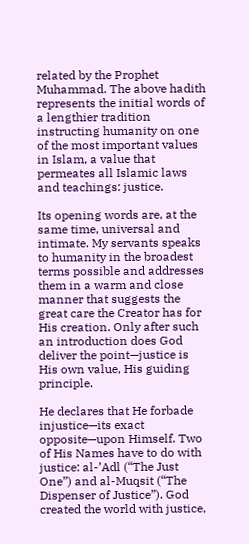related by the Prophet Muhammad. The above hadith represents the initial words of a lengthier tradition instructing humanity on one of the most important values in Islam, a value that permeates all Islamic laws and teachings: justice.

Its opening words are, at the same time, universal and intimate. My servants speaks to humanity in the broadest terms possible and addresses them in a warm and close manner that suggests the great care the Creator has for His creation. Only after such an introduction does God deliver the point—justice is His own value, His guiding principle.

He declares that He forbade injustice—its exact opposite—upon Himself. Two of His Names have to do with justice: al-’Adl (“The Just One”) and al-Muqsit (“The Dispenser of Justice”). God created the world with justice,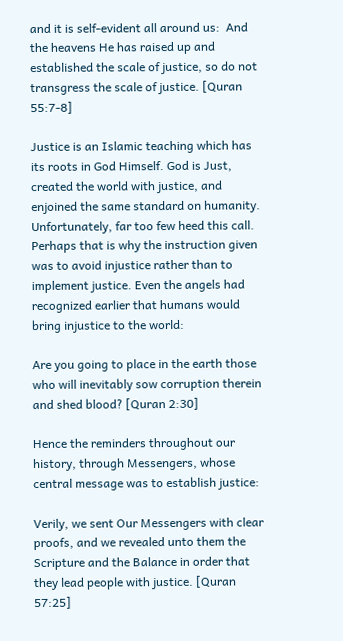and it is self-evident all around us:  And the heavens He has raised up and established the scale of justice, so do not transgress the scale of justice. [Quran 55:7-8]

Justice is an Islamic teaching which has its roots in God Himself. God is Just, created the world with justice, and enjoined the same standard on humanity. Unfortunately, far too few heed this call. Perhaps that is why the instruction given was to avoid injustice rather than to implement justice. Even the angels had recognized earlier that humans would bring injustice to the world:

Are you going to place in the earth those who will inevitably sow corruption therein and shed blood? [Quran 2:30]

Hence the reminders throughout our history, through Messengers, whose central message was to establish justice:

Verily, we sent Our Messengers with clear proofs, and we revealed unto them the Scripture and the Balance in order that they lead people with justice. [Quran 57:25]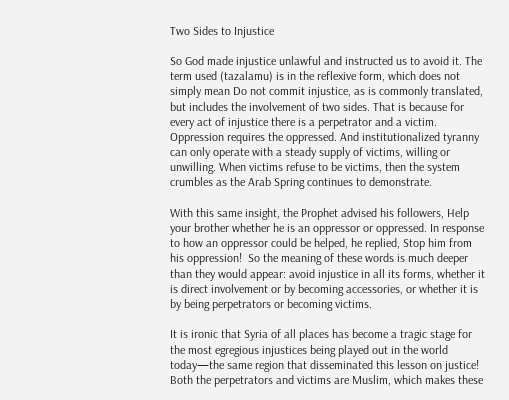Two Sides to Injustice

So God made injustice unlawful and instructed us to avoid it. The term used (tazalamu) is in the reflexive form, which does not simply mean Do not commit injustice, as is commonly translated, but includes the involvement of two sides. That is because for every act of injustice there is a perpetrator and a victim. Oppression requires the oppressed. And institutionalized tyranny can only operate with a steady supply of victims, willing or unwilling. When victims refuse to be victims, then the system crumbles as the Arab Spring continues to demonstrate.

With this same insight, the Prophet advised his followers, Help your brother whether he is an oppressor or oppressed. In response to how an oppressor could be helped, he replied, Stop him from his oppression!  So the meaning of these words is much deeper than they would appear: avoid injustice in all its forms, whether it is direct involvement or by becoming accessories, or whether it is by being perpetrators or becoming victims.

It is ironic that Syria of all places has become a tragic stage for the most egregious injustices being played out in the world today—the same region that disseminated this lesson on justice! Both the perpetrators and victims are Muslim, which makes these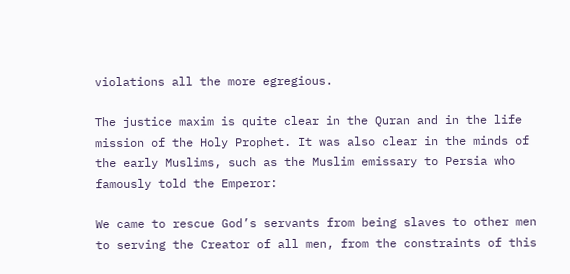violations all the more egregious.

The justice maxim is quite clear in the Quran and in the life mission of the Holy Prophet. It was also clear in the minds of the early Muslims, such as the Muslim emissary to Persia who famously told the Emperor:

We came to rescue God’s servants from being slaves to other men to serving the Creator of all men, from the constraints of this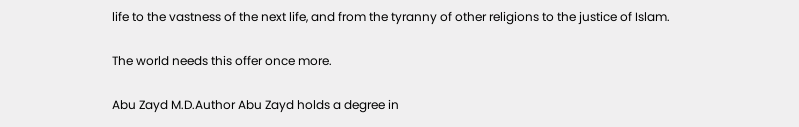life to the vastness of the next life, and from the tyranny of other religions to the justice of Islam.

The world needs this offer once more.

Abu Zayd M.D.Author Abu Zayd holds a degree in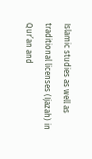Islamic studies as well as traditional licenses (Ijazah) in Qur’an and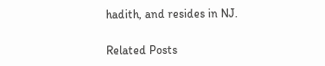hadith, and resides in NJ.

Related Posts